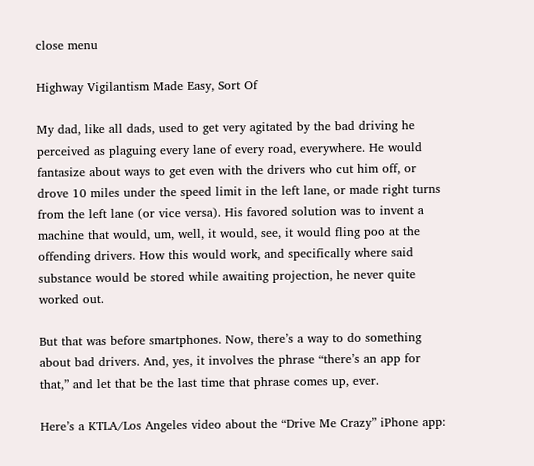close menu

Highway Vigilantism Made Easy, Sort Of

My dad, like all dads, used to get very agitated by the bad driving he perceived as plaguing every lane of every road, everywhere. He would fantasize about ways to get even with the drivers who cut him off, or drove 10 miles under the speed limit in the left lane, or made right turns from the left lane (or vice versa). His favored solution was to invent a machine that would, um, well, it would, see, it would fling poo at the offending drivers. How this would work, and specifically where said substance would be stored while awaiting projection, he never quite worked out.

But that was before smartphones. Now, there’s a way to do something about bad drivers. And, yes, it involves the phrase “there’s an app for that,” and let that be the last time that phrase comes up, ever.

Here’s a KTLA/Los Angeles video about the “Drive Me Crazy” iPhone app: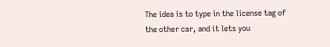The idea is to type in the license tag of the other car, and it lets you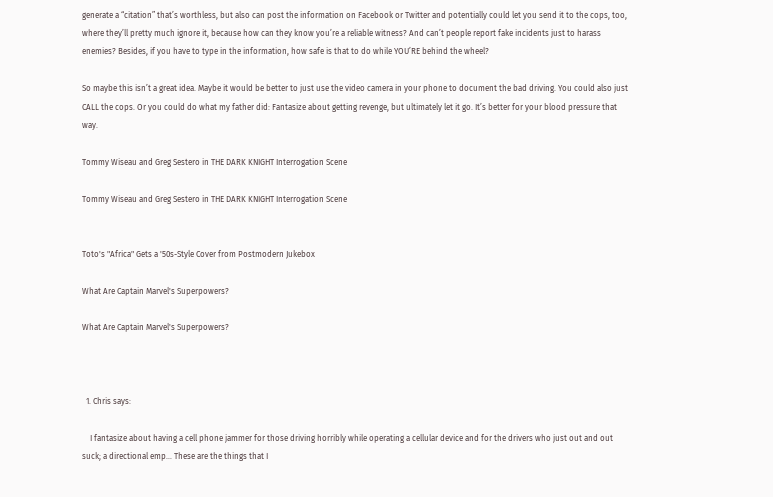generate a “citation” that’s worthless, but also can post the information on Facebook or Twitter and potentially could let you send it to the cops, too, where they’ll pretty much ignore it, because how can they know you’re a reliable witness? And can’t people report fake incidents just to harass enemies? Besides, if you have to type in the information, how safe is that to do while YOU’RE behind the wheel?

So maybe this isn’t a great idea. Maybe it would be better to just use the video camera in your phone to document the bad driving. You could also just CALL the cops. Or you could do what my father did: Fantasize about getting revenge, but ultimately let it go. It’s better for your blood pressure that way.

Tommy Wiseau and Greg Sestero in THE DARK KNIGHT Interrogation Scene

Tommy Wiseau and Greg Sestero in THE DARK KNIGHT Interrogation Scene


Toto's "Africa" Gets a '50s-Style Cover from Postmodern Jukebox

What Are Captain Marvel's Superpowers?

What Are Captain Marvel's Superpowers?



  1. Chris says:

    I fantasize about having a cell phone jammer for those driving horribly while operating a cellular device and for the drivers who just out and out suck; a directional emp… These are the things that I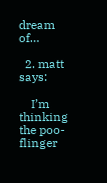dream of…

  2. matt says:

    I’m thinking the poo-flinger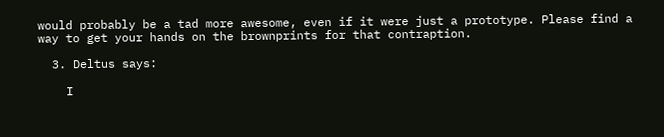would probably be a tad more awesome, even if it were just a prototype. Please find a way to get your hands on the brownprints for that contraption.

  3. Deltus says:

    I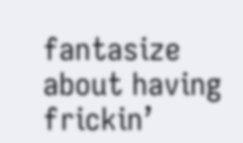fantasize about having frickin’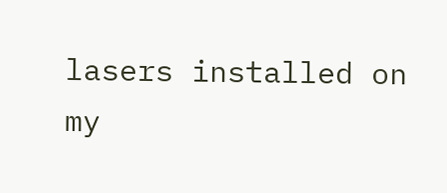lasers installed on my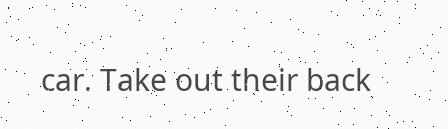car. Take out their back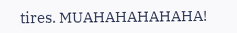tires. MUAHAHAHAHAHA!